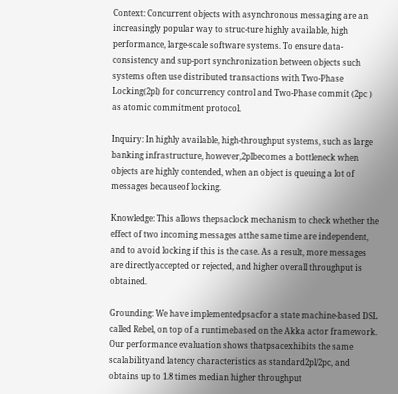Context: Concurrent objects with asynchronous messaging are an increasingly popular way to struc-ture highly available, high performance, large-scale software systems. To ensure data-consistency and sup-port synchronization between objects such systems often use distributed transactions with Two-Phase Locking(2pl) for concurrency control and Two-Phase commit (2pc ) as atomic commitment protocol.

Inquiry: In highly available, high-throughput systems, such as large banking infrastructure, however,2plbecomes a bottleneck when objects are highly contended, when an object is queuing a lot of messages becauseof locking.

Knowledge: This allows thepsaclock mechanism to check whether the effect of two incoming messages atthe same time are independent, and to avoid locking if this is the case. As a result, more messages are directlyaccepted or rejected, and higher overall throughput is obtained.

Grounding: We have implementedpsacfor a state machine-based DSL called Rebel, on top of a runtimebased on the Akka actor framework. Our performance evaluation shows thatpsacexhibits the same scalabilityand latency characteristics as standard2pl/2pc, and obtains up to 1.8 times median higher throughput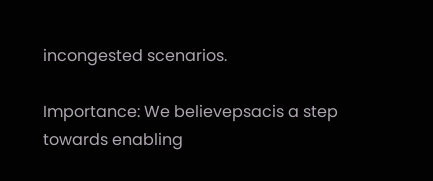incongested scenarios.

Importance: We believepsacis a step towards enabling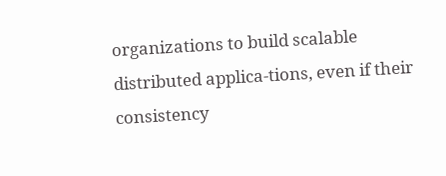organizations to build scalable distributed applica-tions, even if their consistency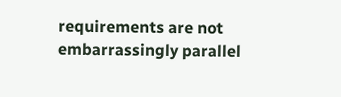requirements are not embarrassingly parallel